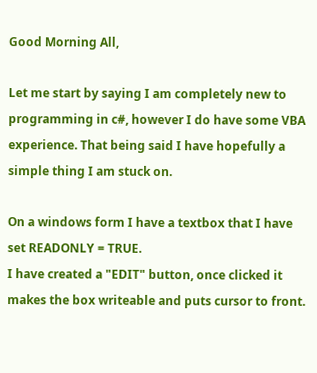Good Morning All,

Let me start by saying I am completely new to programming in c#, however I do have some VBA experience. That being said I have hopefully a simple thing I am stuck on.

On a windows form I have a textbox that I have set READONLY = TRUE.
I have created a "EDIT" button, once clicked it makes the box writeable and puts cursor to front.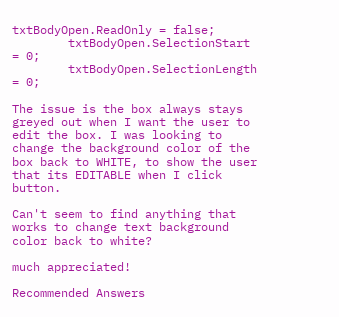txtBodyOpen.ReadOnly = false;
        txtBodyOpen.SelectionStart = 0;
        txtBodyOpen.SelectionLength = 0;

The issue is the box always stays greyed out when I want the user to edit the box. I was looking to change the background color of the box back to WHITE, to show the user that its EDITABLE when I click button.

Can't seem to find anything that works to change text background color back to white?

much appreciated!

Recommended Answers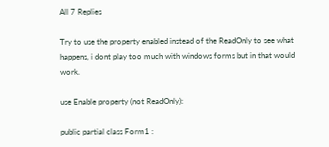All 7 Replies

Try to use the property enabled instead of the ReadOnly to see what happens, i dont play too much with windows forms but in that would work.

use Enable property (not ReadOnly):

public partial class Form1 :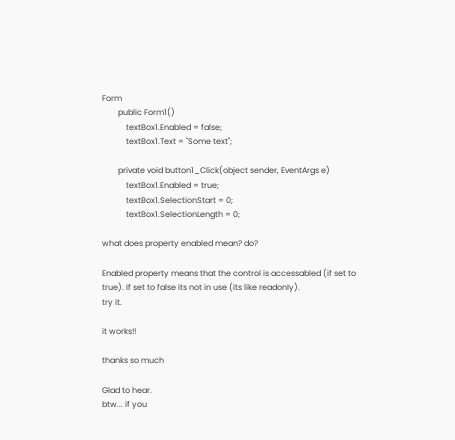Form
        public Form1()
            textBox1.Enabled = false;
            textBox1.Text = "Some text";

        private void button1_Click(object sender, EventArgs e)
            textBox1.Enabled = true;
            textBox1.SelectionStart = 0;
            textBox1.SelectionLength = 0;

what does property enabled mean? do?

Enabled property means that the control is accessabled (if set to true). If set to false its not in use (its like readonly).
try it.

it works!!

thanks so much

Glad to hear.
btw... if you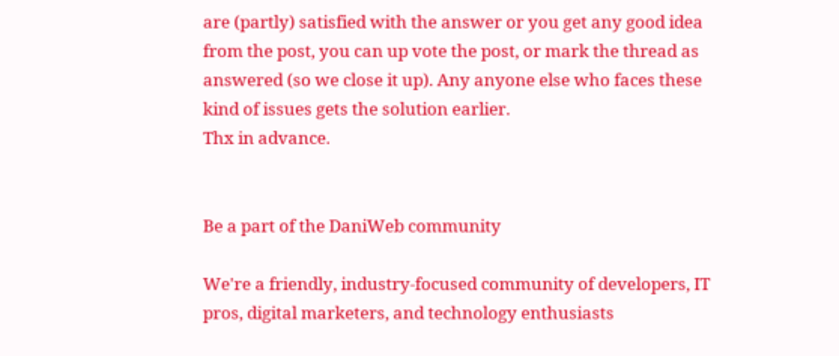are (partly) satisfied with the answer or you get any good idea from the post, you can up vote the post, or mark the thread as answered (so we close it up). Any anyone else who faces these kind of issues gets the solution earlier.
Thx in advance.


Be a part of the DaniWeb community

We're a friendly, industry-focused community of developers, IT pros, digital marketers, and technology enthusiasts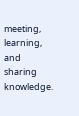meeting, learning, and sharing knowledge.